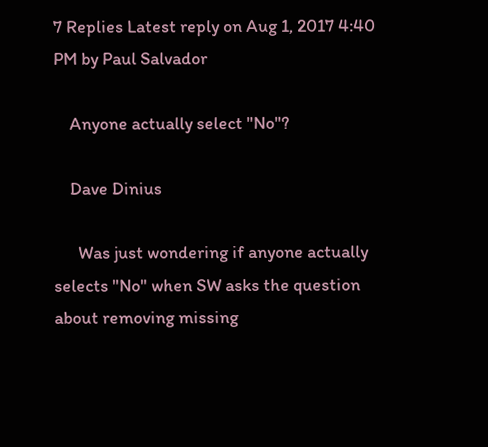7 Replies Latest reply on Aug 1, 2017 4:40 PM by Paul Salvador

    Anyone actually select "No"?

    Dave Dinius

      Was just wondering if anyone actually selects "No" when SW asks the question about removing missing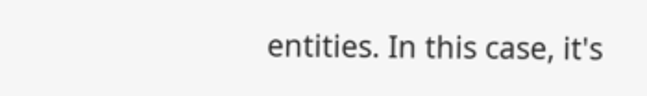entities. In this case, it's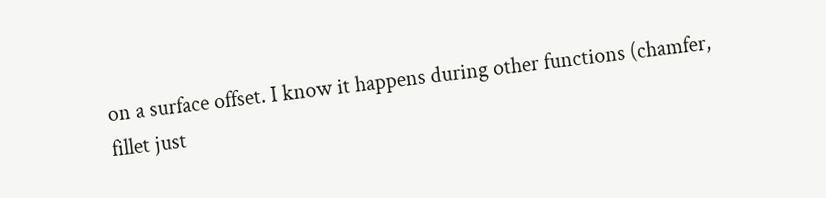on a surface offset. I know it happens during other functions (chamfer, fillet just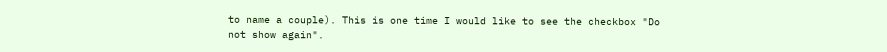to name a couple). This is one time I would like to see the checkbox "Do not show again".